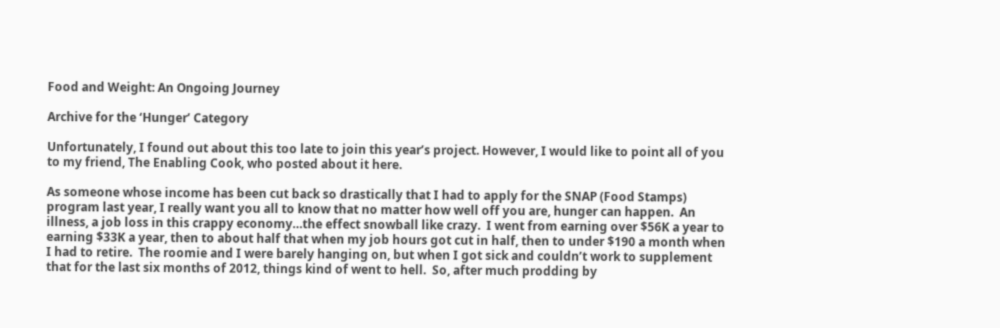Food and Weight: An Ongoing Journey

Archive for the ‘Hunger’ Category

Unfortunately, I found out about this too late to join this year’s project. However, I would like to point all of you to my friend, The Enabling Cook, who posted about it here.

As someone whose income has been cut back so drastically that I had to apply for the SNAP (Food Stamps) program last year, I really want you all to know that no matter how well off you are, hunger can happen.  An illness, a job loss in this crappy economy…the effect snowball like crazy.  I went from earning over $56K a year to earning $33K a year, then to about half that when my job hours got cut in half, then to under $190 a month when I had to retire.  The roomie and I were barely hanging on, but when I got sick and couldn’t work to supplement that for the last six months of 2012, things kind of went to hell.  So, after much prodding by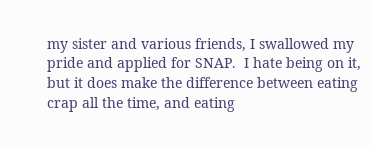my sister and various friends, I swallowed my pride and applied for SNAP.  I hate being on it, but it does make the difference between eating crap all the time, and eating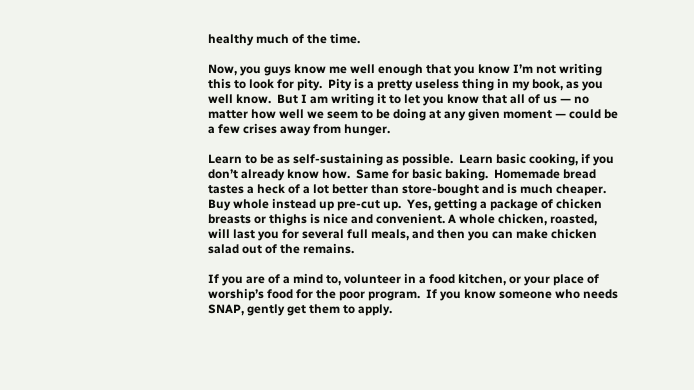healthy much of the time.

Now, you guys know me well enough that you know I’m not writing this to look for pity.  Pity is a pretty useless thing in my book, as you well know.  But I am writing it to let you know that all of us — no matter how well we seem to be doing at any given moment — could be a few crises away from hunger.

Learn to be as self-sustaining as possible.  Learn basic cooking, if you don’t already know how.  Same for basic baking.  Homemade bread tastes a heck of a lot better than store-bought and is much cheaper.  Buy whole instead up pre-cut up.  Yes, getting a package of chicken breasts or thighs is nice and convenient. A whole chicken, roasted, will last you for several full meals, and then you can make chicken salad out of the remains.

If you are of a mind to, volunteer in a food kitchen, or your place of worship’s food for the poor program.  If you know someone who needs SNAP, gently get them to apply.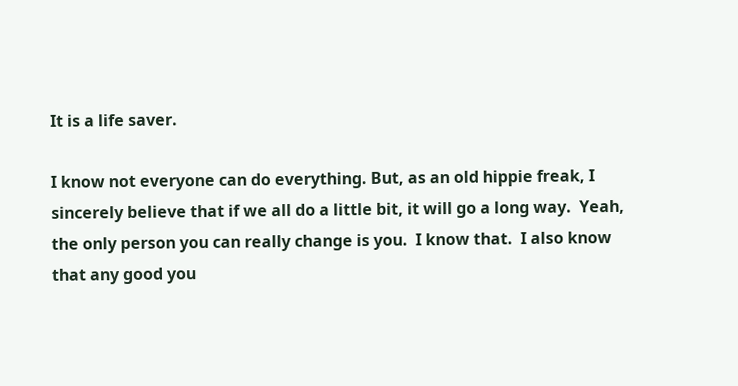It is a life saver.

I know not everyone can do everything. But, as an old hippie freak, I sincerely believe that if we all do a little bit, it will go a long way.  Yeah, the only person you can really change is you.  I know that.  I also know that any good you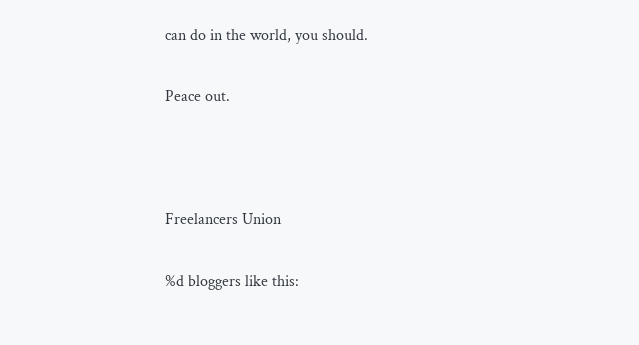can do in the world, you should.

Peace out.



Freelancers Union

%d bloggers like this: